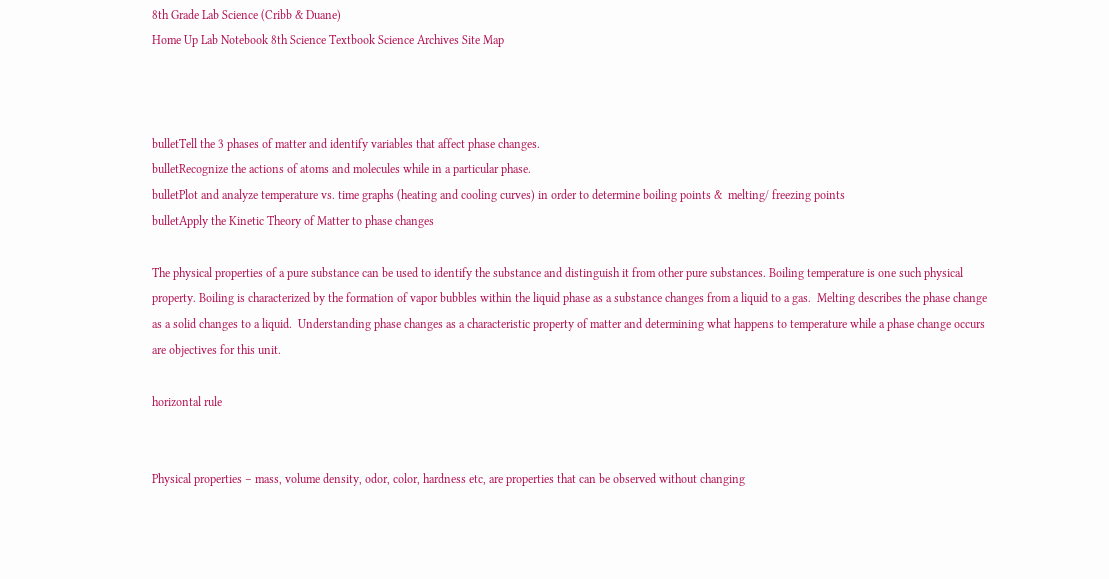8th Grade Lab Science (Cribb & Duane)
Home Up Lab Notebook 8th Science Textbook Science Archives Site Map



bulletTell the 3 phases of matter and identify variables that affect phase changes.
bulletRecognize the actions of atoms and molecules while in a particular phase.
bulletPlot and analyze temperature vs. time graphs (heating and cooling curves) in order to determine boiling points &  melting/ freezing points
bulletApply the Kinetic Theory of Matter to phase changes

The physical properties of a pure substance can be used to identify the substance and distinguish it from other pure substances. Boiling temperature is one such physical property. Boiling is characterized by the formation of vapor bubbles within the liquid phase as a substance changes from a liquid to a gas.  Melting describes the phase change as a solid changes to a liquid.  Understanding phase changes as a characteristic property of matter and determining what happens to temperature while a phase change occurs are objectives for this unit.

horizontal rule


Physical properties – mass, volume density, odor, color, hardness etc, are properties that can be observed without changing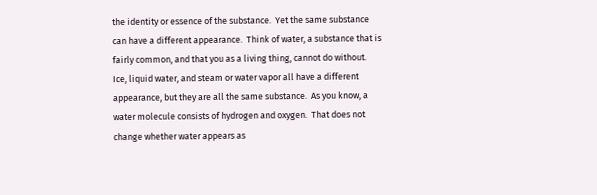the identity or essence of the substance.  Yet the same substance can have a different appearance.  Think of water, a substance that is fairly common, and that you as a living thing, cannot do without.  Ice, liquid water, and steam or water vapor all have a different appearance, but they are all the same substance.  As you know, a water molecule consists of hydrogen and oxygen.  That does not change whether water appears as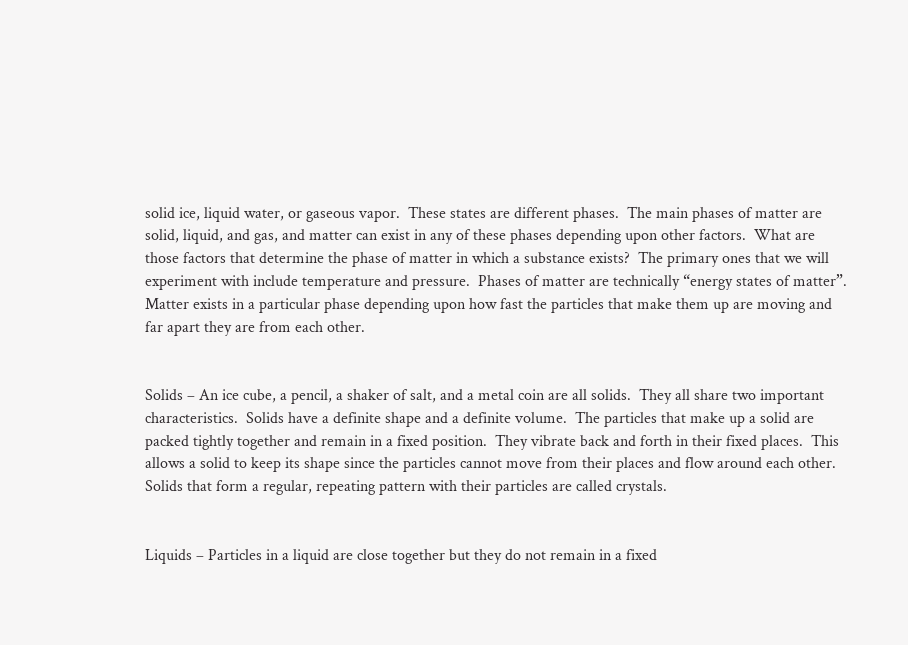solid ice, liquid water, or gaseous vapor.  These states are different phases.  The main phases of matter are solid, liquid, and gas, and matter can exist in any of these phases depending upon other factors.  What are those factors that determine the phase of matter in which a substance exists?  The primary ones that we will experiment with include temperature and pressure.  Phases of matter are technically “energy states of matter”.  Matter exists in a particular phase depending upon how fast the particles that make them up are moving and far apart they are from each other.


Solids – An ice cube, a pencil, a shaker of salt, and a metal coin are all solids.  They all share two important characteristics.  Solids have a definite shape and a definite volume.  The particles that make up a solid are packed tightly together and remain in a fixed position.  They vibrate back and forth in their fixed places.  This allows a solid to keep its shape since the particles cannot move from their places and flow around each other.  Solids that form a regular, repeating pattern with their particles are called crystals.


Liquids – Particles in a liquid are close together but they do not remain in a fixed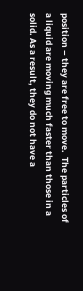position – they are free to move.  The particles of a liquid are moving much faster than those in a solid. As a result, they do not have a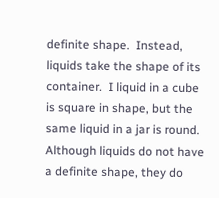definite shape.  Instead, liquids take the shape of its container.  I liquid in a cube is square in shape, but the same liquid in a jar is round.  Although liquids do not have a definite shape, they do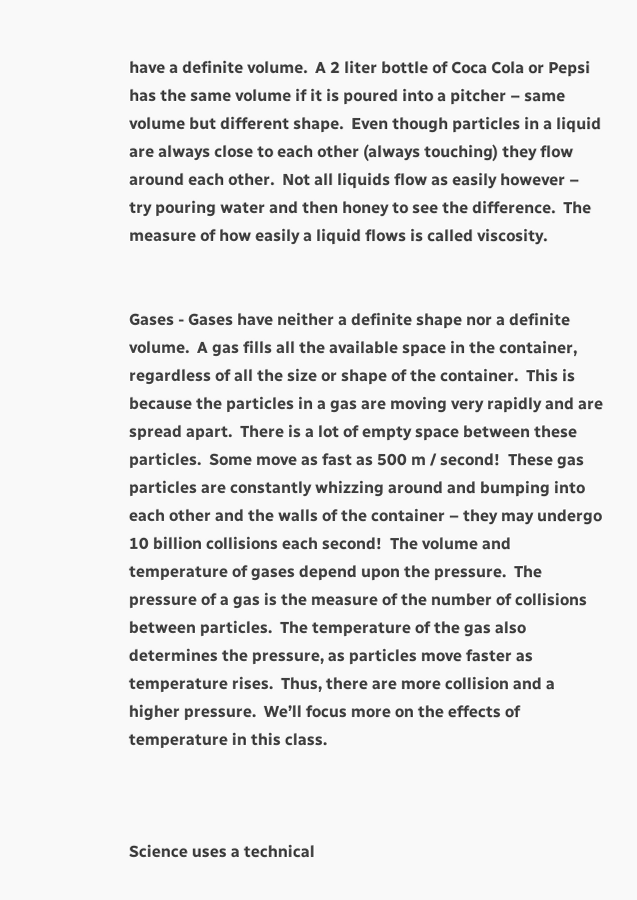have a definite volume.  A 2 liter bottle of Coca Cola or Pepsi has the same volume if it is poured into a pitcher – same volume but different shape.  Even though particles in a liquid are always close to each other (always touching) they flow around each other.  Not all liquids flow as easily however – try pouring water and then honey to see the difference.  The measure of how easily a liquid flows is called viscosity.


Gases - Gases have neither a definite shape nor a definite volume.  A gas fills all the available space in the container, regardless of all the size or shape of the container.  This is because the particles in a gas are moving very rapidly and are spread apart.  There is a lot of empty space between these particles.  Some move as fast as 500 m / second!  These gas particles are constantly whizzing around and bumping into each other and the walls of the container – they may undergo 10 billion collisions each second!  The volume and temperature of gases depend upon the pressure.  The pressure of a gas is the measure of the number of collisions between particles.  The temperature of the gas also determines the pressure, as particles move faster as temperature rises.  Thus, there are more collision and a higher pressure.  We’ll focus more on the effects of temperature in this class.



Science uses a technical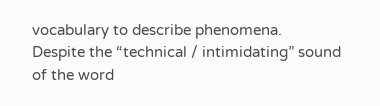vocabulary to describe phenomena.  Despite the “technical / intimidating” sound of the word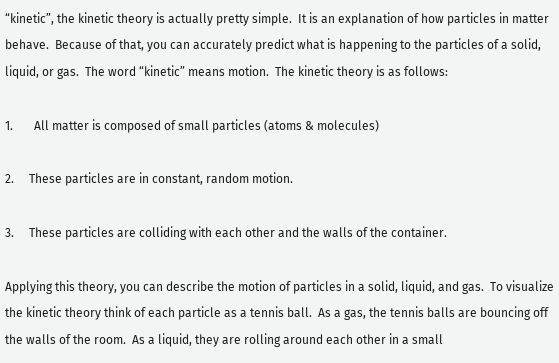“kinetic”, the kinetic theory is actually pretty simple.  It is an explanation of how particles in matter behave.  Because of that, you can accurately predict what is happening to the particles of a solid, liquid, or gas.  The word “kinetic” means motion.  The kinetic theory is as follows:

1.       All matter is composed of small particles (atoms & molecules)

2.     These particles are in constant, random motion.

3.     These particles are colliding with each other and the walls of the container.

Applying this theory, you can describe the motion of particles in a solid, liquid, and gas.  To visualize the kinetic theory think of each particle as a tennis ball.  As a gas, the tennis balls are bouncing off the walls of the room.  As a liquid, they are rolling around each other in a small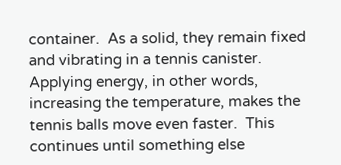container.  As a solid, they remain fixed and vibrating in a tennis canister.  Applying energy, in other words, increasing the temperature, makes the tennis balls move even faster.  This continues until something else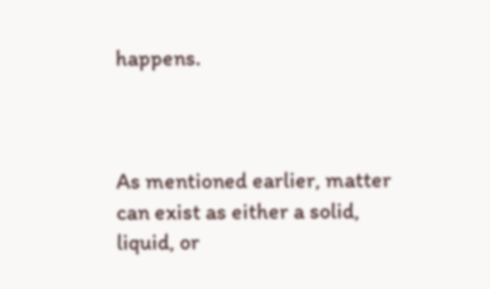happens.



As mentioned earlier, matter can exist as either a solid, liquid, or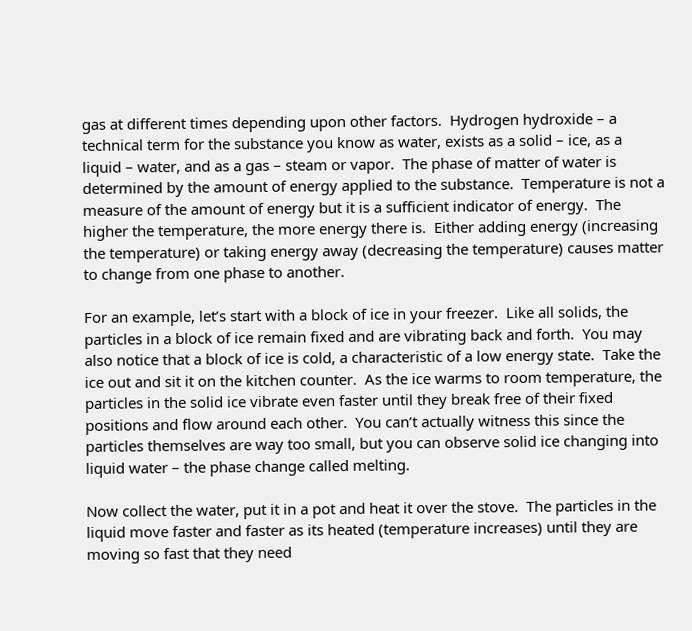gas at different times depending upon other factors.  Hydrogen hydroxide – a technical term for the substance you know as water, exists as a solid – ice, as a liquid – water, and as a gas – steam or vapor.  The phase of matter of water is determined by the amount of energy applied to the substance.  Temperature is not a measure of the amount of energy but it is a sufficient indicator of energy.  The higher the temperature, the more energy there is.  Either adding energy (increasing the temperature) or taking energy away (decreasing the temperature) causes matter to change from one phase to another.

For an example, let’s start with a block of ice in your freezer.  Like all solids, the particles in a block of ice remain fixed and are vibrating back and forth.  You may also notice that a block of ice is cold, a characteristic of a low energy state.  Take the ice out and sit it on the kitchen counter.  As the ice warms to room temperature, the particles in the solid ice vibrate even faster until they break free of their fixed positions and flow around each other.  You can’t actually witness this since the particles themselves are way too small, but you can observe solid ice changing into liquid water – the phase change called melting.

Now collect the water, put it in a pot and heat it over the stove.  The particles in the liquid move faster and faster as its heated (temperature increases) until they are moving so fast that they need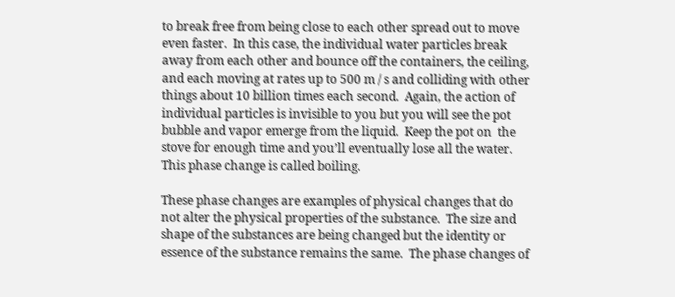to break free from being close to each other spread out to move even faster.  In this case, the individual water particles break away from each other and bounce off the containers, the ceiling, and each moving at rates up to 500 m / s and colliding with other things about 10 billion times each second.  Again, the action of individual particles is invisible to you but you will see the pot bubble and vapor emerge from the liquid.  Keep the pot on  the stove for enough time and you’ll eventually lose all the water.  This phase change is called boiling.

These phase changes are examples of physical changes that do not alter the physical properties of the substance.  The size and shape of the substances are being changed but the identity or essence of the substance remains the same.  The phase changes of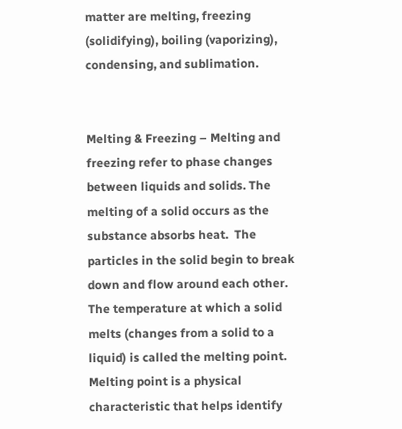matter are melting, freezing (solidifying), boiling (vaporizing), condensing, and sublimation.


Melting & Freezing – Melting and freezing refer to phase changes between liquids and solids. The melting of a solid occurs as the substance absorbs heat.  The particles in the solid begin to break down and flow around each other.  The temperature at which a solid melts (changes from a solid to a liquid) is called the melting point.  Melting point is a physical characteristic that helps identify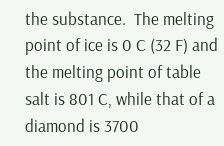the substance.  The melting point of ice is 0 C (32 F) and the melting point of table salt is 801 C, while that of a diamond is 3700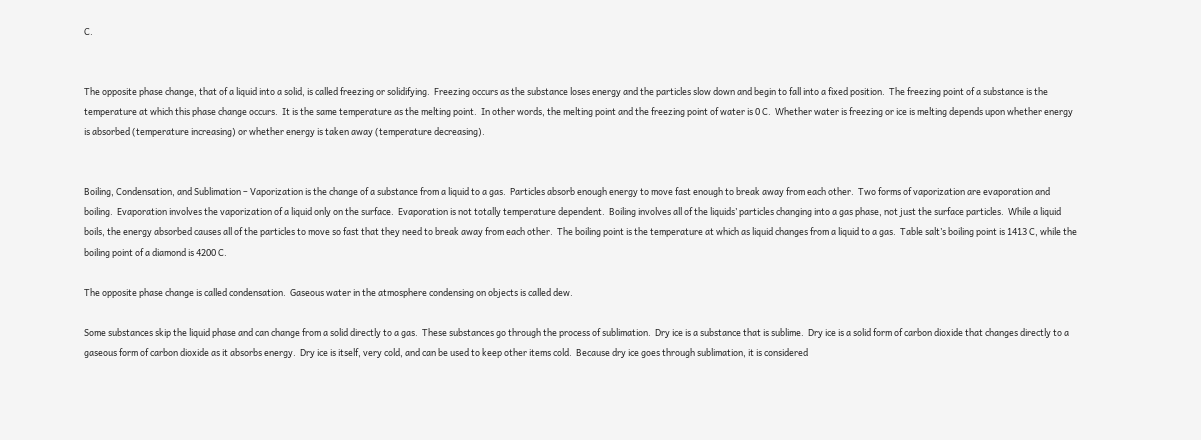C.


The opposite phase change, that of a liquid into a solid, is called freezing or solidifying.  Freezing occurs as the substance loses energy and the particles slow down and begin to fall into a fixed position.  The freezing point of a substance is the temperature at which this phase change occurs.  It is the same temperature as the melting point.  In other words, the melting point and the freezing point of water is 0 C.  Whether water is freezing or ice is melting depends upon whether energy is absorbed (temperature increasing) or whether energy is taken away (temperature decreasing).


Boiling, Condensation, and Sublimation – Vaporization is the change of a substance from a liquid to a gas.  Particles absorb enough energy to move fast enough to break away from each other.  Two forms of vaporization are evaporation and boiling.  Evaporation involves the vaporization of a liquid only on the surface.  Evaporation is not totally temperature dependent.  Boiling involves all of the liquids’ particles changing into a gas phase, not just the surface particles.  While a liquid boils, the energy absorbed causes all of the particles to move so fast that they need to break away from each other.  The boiling point is the temperature at which as liquid changes from a liquid to a gas.  Table salt’s boiling point is 1413 C, while the boiling point of a diamond is 4200 C.

The opposite phase change is called condensation.  Gaseous water in the atmosphere condensing on objects is called dew.

Some substances skip the liquid phase and can change from a solid directly to a gas.  These substances go through the process of sublimation.  Dry ice is a substance that is sublime.  Dry ice is a solid form of carbon dioxide that changes directly to a gaseous form of carbon dioxide as it absorbs energy.  Dry ice is itself, very cold, and can be used to keep other items cold.  Because dry ice goes through sublimation, it is considered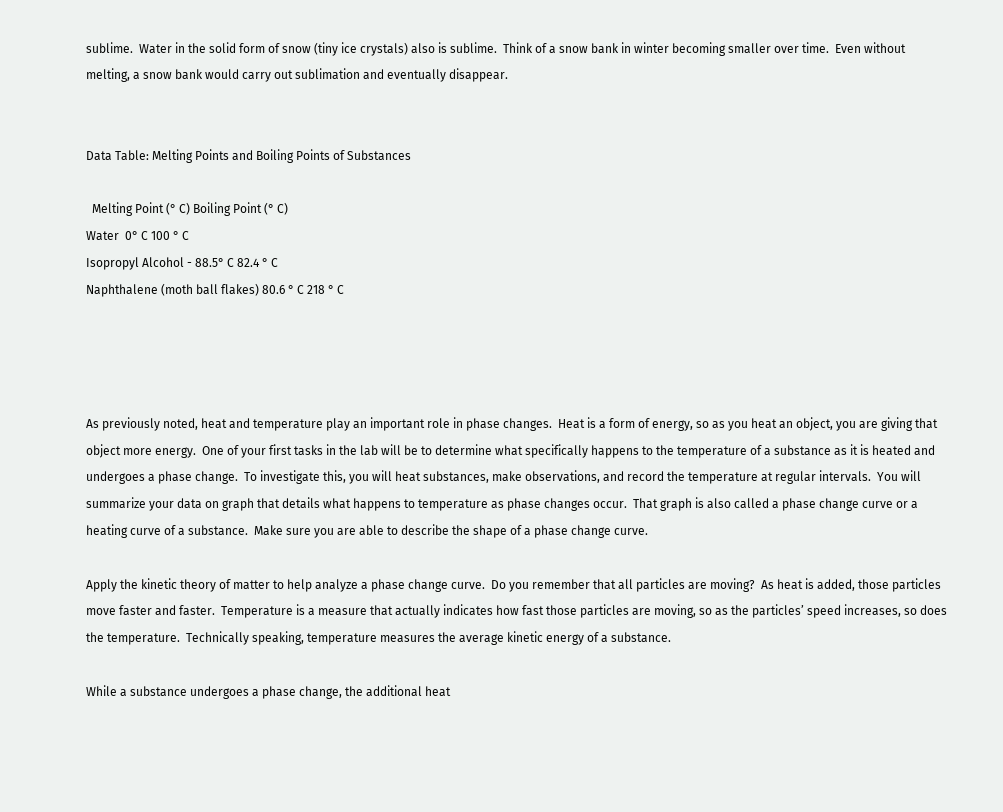sublime.  Water in the solid form of snow (tiny ice crystals) also is sublime.  Think of a snow bank in winter becoming smaller over time.  Even without melting, a snow bank would carry out sublimation and eventually disappear.


Data Table: Melting Points and Boiling Points of Substances

  Melting Point (° C) Boiling Point (° C)
Water  0° C 100 ° C
Isopropyl Alcohol - 88.5° C 82.4 ° C
Naphthalene (moth ball flakes) 80.6 ° C 218 ° C




As previously noted, heat and temperature play an important role in phase changes.  Heat is a form of energy, so as you heat an object, you are giving that object more energy.  One of your first tasks in the lab will be to determine what specifically happens to the temperature of a substance as it is heated and undergoes a phase change.  To investigate this, you will heat substances, make observations, and record the temperature at regular intervals.  You will summarize your data on graph that details what happens to temperature as phase changes occur.  That graph is also called a phase change curve or a heating curve of a substance.  Make sure you are able to describe the shape of a phase change curve.

Apply the kinetic theory of matter to help analyze a phase change curve.  Do you remember that all particles are moving?  As heat is added, those particles move faster and faster.  Temperature is a measure that actually indicates how fast those particles are moving, so as the particles’ speed increases, so does the temperature.  Technically speaking, temperature measures the average kinetic energy of a substance.

While a substance undergoes a phase change, the additional heat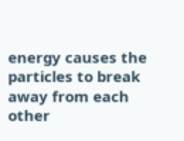energy causes the particles to break away from each other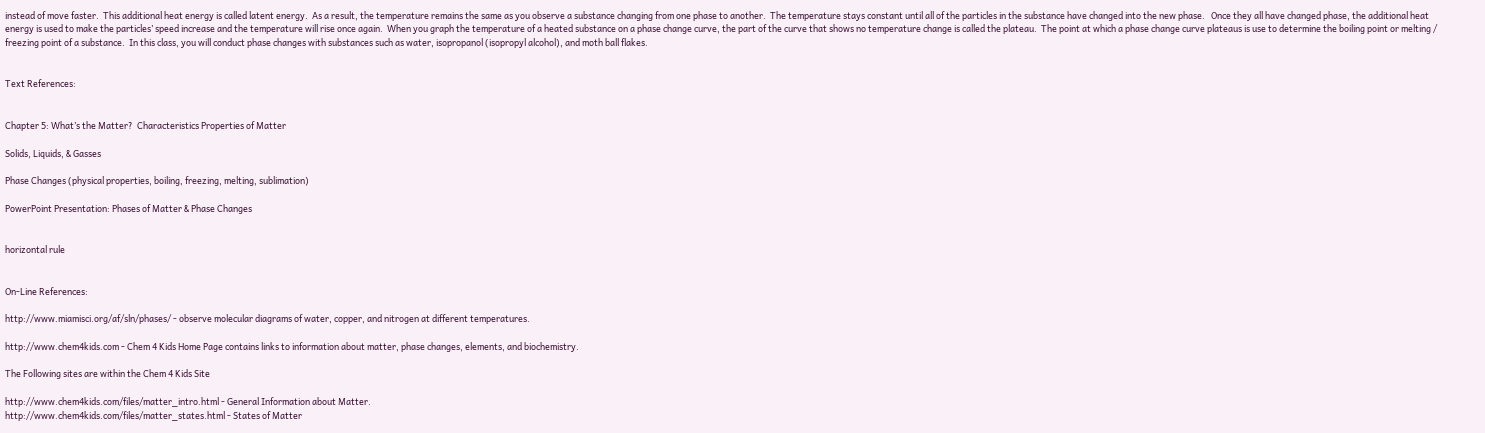instead of move faster.  This additional heat energy is called latent energy.  As a result, the temperature remains the same as you observe a substance changing from one phase to another.  The temperature stays constant until all of the particles in the substance have changed into the new phase.   Once they all have changed phase, the additional heat energy is used to make the particles’ speed increase and the temperature will rise once again.  When you graph the temperature of a heated substance on a phase change curve, the part of the curve that shows no temperature change is called the plateau.  The point at which a phase change curve plateaus is use to determine the boiling point or melting / freezing point of a substance.  In this class, you will conduct phase changes with substances such as water, isopropanol (isopropyl alcohol), and moth ball flakes.


Text References:


Chapter 5: What’s the Matter?  Characteristics Properties of Matter

Solids, Liquids, & Gasses

Phase Changes (physical properties, boiling, freezing, melting, sublimation)

PowerPoint Presentation: Phases of Matter & Phase Changes


horizontal rule


On-Line References:

http://www.miamisci.org/af/sln/phases/ - observe molecular diagrams of water, copper, and nitrogen at different temperatures.

http://www.chem4kids.com - Chem 4 Kids Home Page contains links to information about matter, phase changes, elements, and biochemistry.

The Following sites are within the Chem 4 Kids Site

http://www.chem4kids.com/files/matter_intro.html - General Information about Matter.
http://www.chem4kids.com/files/matter_states.html - States of Matter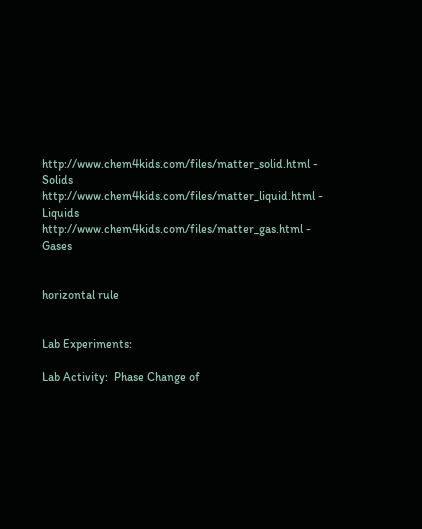http://www.chem4kids.com/files/matter_solid.html - Solids
http://www.chem4kids.com/files/matter_liquid.html - Liquids
http://www.chem4kids.com/files/matter_gas.html - Gases


horizontal rule


Lab Experiments:

Lab Activity:  Phase Change of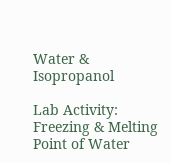Water & Isopropanol

Lab Activity: Freezing & Melting Point of Water